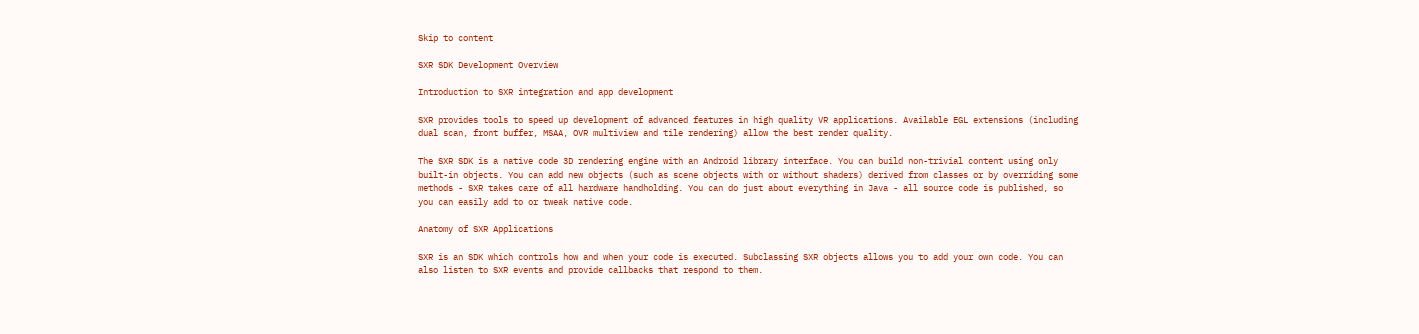Skip to content

SXR SDK Development Overview

Introduction to SXR integration and app development

SXR provides tools to speed up development of advanced features in high quality VR applications. Available EGL extensions (including dual scan, front buffer, MSAA, OVR multiview and tile rendering) allow the best render quality.

The SXR SDK is a native code 3D rendering engine with an Android library interface. You can build non-trivial content using only built-in objects. You can add new objects (such as scene objects with or without shaders) derived from classes or by overriding some methods - SXR takes care of all hardware handholding. You can do just about everything in Java - all source code is published, so you can easily add to or tweak native code.

Anatomy of SXR Applications

SXR is an SDK which controls how and when your code is executed. Subclassing SXR objects allows you to add your own code. You can also listen to SXR events and provide callbacks that respond to them.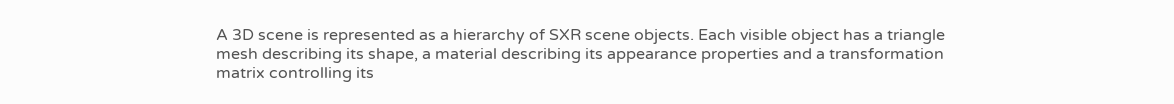A 3D scene is represented as a hierarchy of SXR scene objects. Each visible object has a triangle mesh describing its shape, a material describing its appearance properties and a transformation matrix controlling its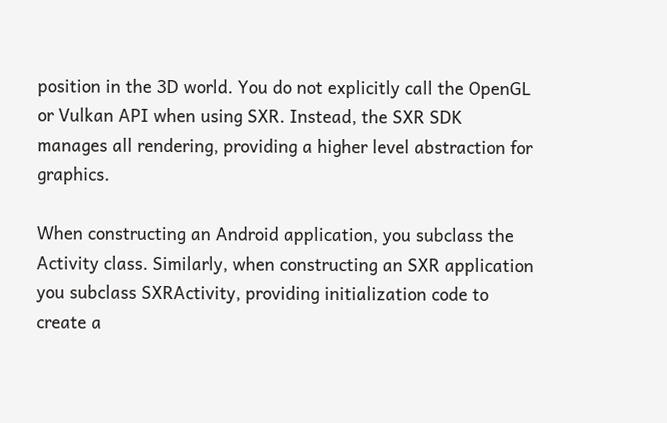position in the 3D world. You do not explicitly call the OpenGL or Vulkan API when using SXR. Instead, the SXR SDK manages all rendering, providing a higher level abstraction for graphics.

When constructing an Android application, you subclass the Activity class. Similarly, when constructing an SXR application you subclass SXRActivity, providing initialization code to create a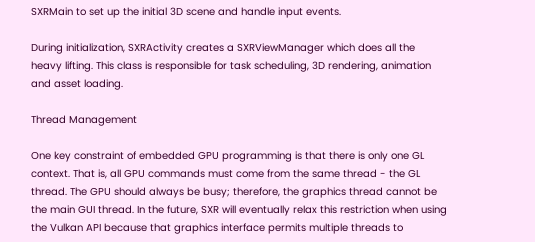SXRMain to set up the initial 3D scene and handle input events.

During initialization, SXRActivity creates a SXRViewManager which does all the heavy lifting. This class is responsible for task scheduling, 3D rendering, animation and asset loading.

Thread Management

One key constraint of embedded GPU programming is that there is only one GL context. That is, all GPU commands must come from the same thread - the GL thread. The GPU should always be busy; therefore, the graphics thread cannot be the main GUI thread. In the future, SXR will eventually relax this restriction when using the Vulkan API because that graphics interface permits multiple threads to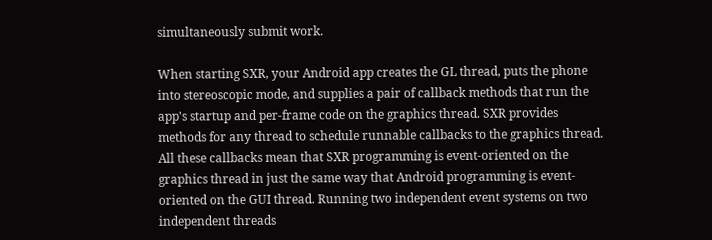simultaneously submit work.

When starting SXR, your Android app creates the GL thread, puts the phone into stereoscopic mode, and supplies a pair of callback methods that run the app's startup and per-frame code on the graphics thread. SXR provides methods for any thread to schedule runnable callbacks to the graphics thread. All these callbacks mean that SXR programming is event-oriented on the graphics thread in just the same way that Android programming is event-oriented on the GUI thread. Running two independent event systems on two independent threads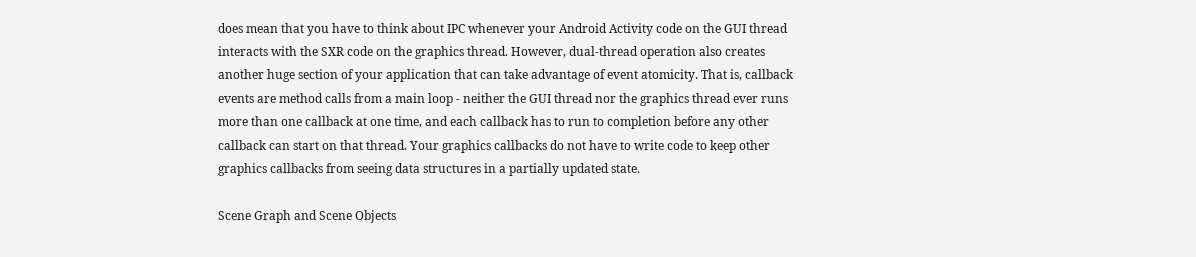does mean that you have to think about IPC whenever your Android Activity code on the GUI thread interacts with the SXR code on the graphics thread. However, dual-thread operation also creates another huge section of your application that can take advantage of event atomicity. That is, callback events are method calls from a main loop - neither the GUI thread nor the graphics thread ever runs more than one callback at one time, and each callback has to run to completion before any other callback can start on that thread. Your graphics callbacks do not have to write code to keep other graphics callbacks from seeing data structures in a partially updated state.

Scene Graph and Scene Objects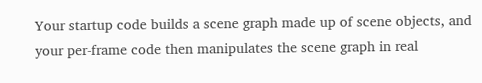Your startup code builds a scene graph made up of scene objects, and your per-frame code then manipulates the scene graph in real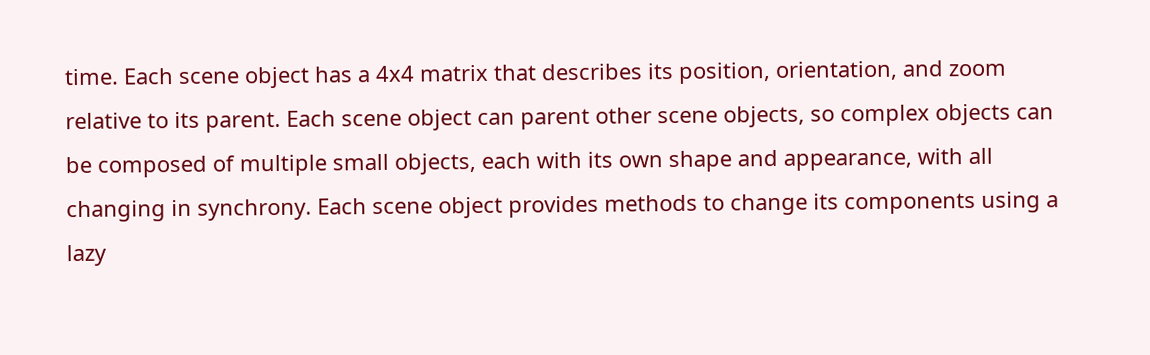time. Each scene object has a 4x4 matrix that describes its position, orientation, and zoom relative to its parent. Each scene object can parent other scene objects, so complex objects can be composed of multiple small objects, each with its own shape and appearance, with all changing in synchrony. Each scene object provides methods to change its components using a lazy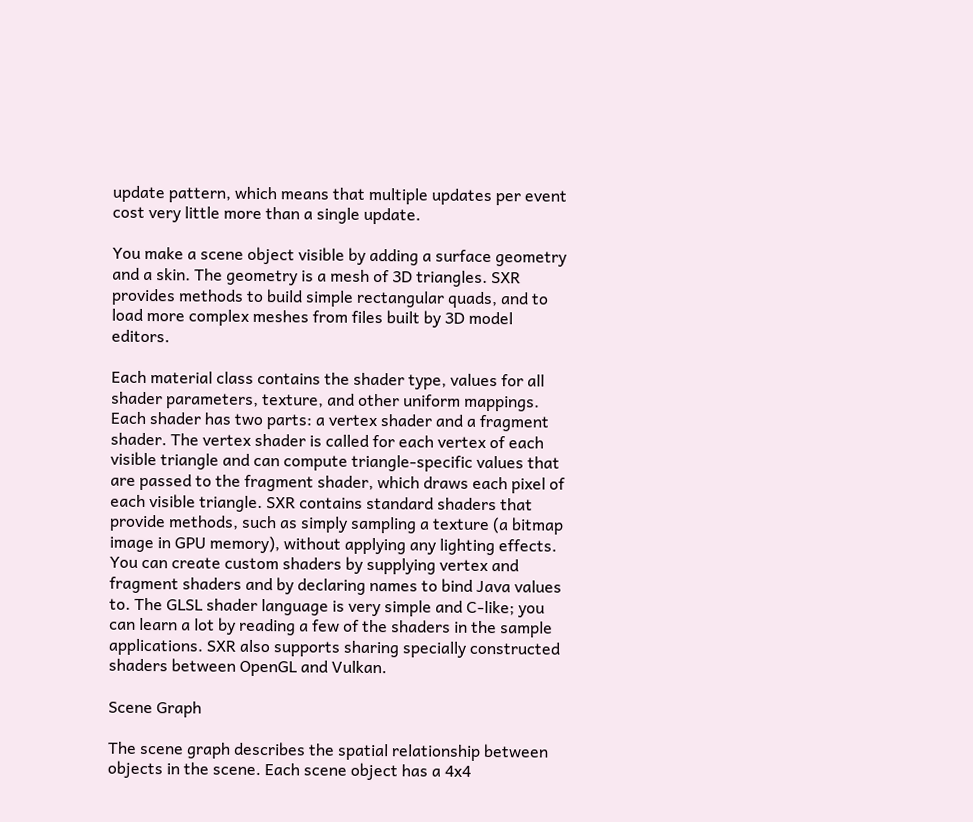update pattern, which means that multiple updates per event cost very little more than a single update.

You make a scene object visible by adding a surface geometry and a skin. The geometry is a mesh of 3D triangles. SXR provides methods to build simple rectangular quads, and to load more complex meshes from files built by 3D model editors.

Each material class contains the shader type, values for all shader parameters, texture, and other uniform mappings. Each shader has two parts: a vertex shader and a fragment shader. The vertex shader is called for each vertex of each visible triangle and can compute triangle-specific values that are passed to the fragment shader, which draws each pixel of each visible triangle. SXR contains standard shaders that provide methods, such as simply sampling a texture (a bitmap image in GPU memory), without applying any lighting effects. You can create custom shaders by supplying vertex and fragment shaders and by declaring names to bind Java values to. The GLSL shader language is very simple and C-like; you can learn a lot by reading a few of the shaders in the sample applications. SXR also supports sharing specially constructed shaders between OpenGL and Vulkan.

Scene Graph

The scene graph describes the spatial relationship between objects in the scene. Each scene object has a 4x4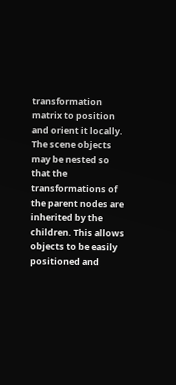transformation matrix to position and orient it locally. The scene objects may be nested so that the transformations of the parent nodes are inherited by the children. This allows objects to be easily positioned and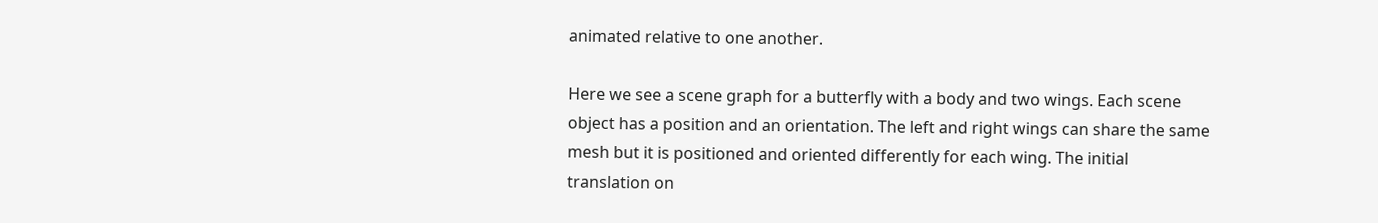animated relative to one another.

Here we see a scene graph for a butterfly with a body and two wings. Each scene object has a position and an orientation. The left and right wings can share the same mesh but it is positioned and oriented differently for each wing. The initial translation on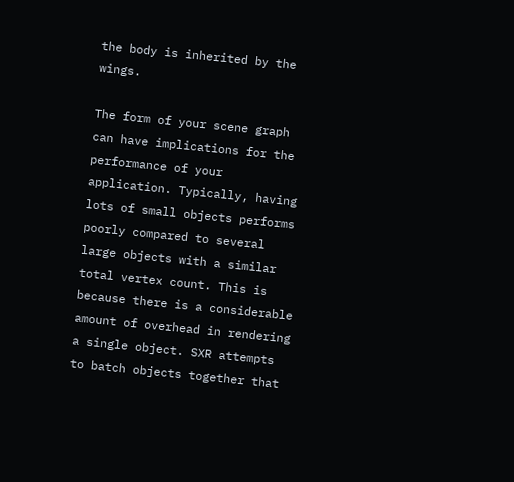the body is inherited by the wings.

The form of your scene graph can have implications for the performance of your application. Typically, having lots of small objects performs poorly compared to several large objects with a similar total vertex count. This is because there is a considerable amount of overhead in rendering a single object. SXR attempts to batch objects together that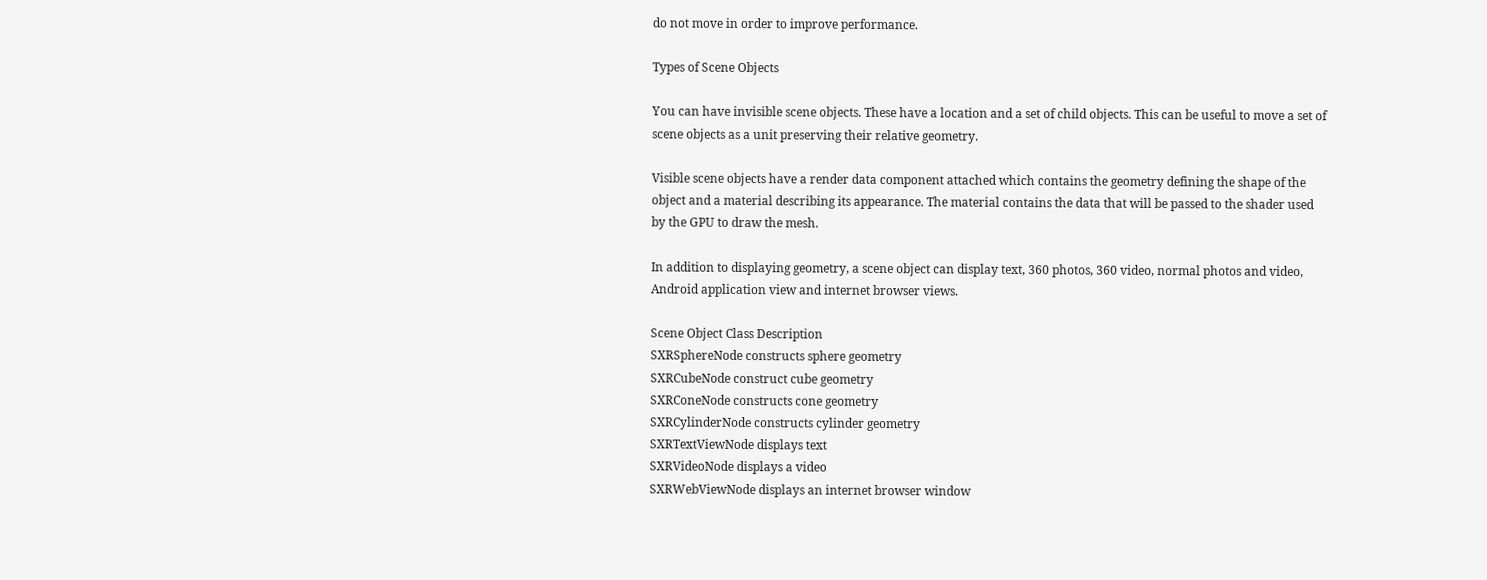do not move in order to improve performance.

Types of Scene Objects

You can have invisible scene objects. These have a location and a set of child objects. This can be useful to move a set of scene objects as a unit preserving their relative geometry.

Visible scene objects have a render data component attached which contains the geometry defining the shape of the object and a material describing its appearance. The material contains the data that will be passed to the shader used by the GPU to draw the mesh.

In addition to displaying geometry, a scene object can display text, 360 photos, 360 video, normal photos and video, Android application view and internet browser views.

Scene Object Class Description
SXRSphereNode constructs sphere geometry
SXRCubeNode construct cube geometry
SXRConeNode constructs cone geometry
SXRCylinderNode constructs cylinder geometry
SXRTextViewNode displays text
SXRVideoNode displays a video
SXRWebViewNode displays an internet browser window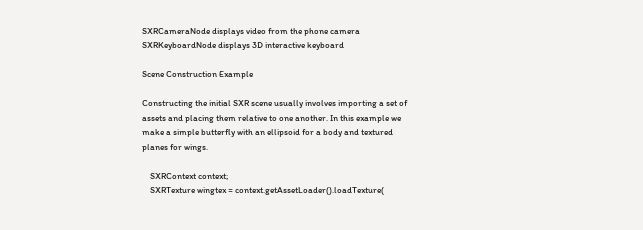SXRCameraNode displays video from the phone camera
SXRKeyboardNode displays 3D interactive keyboard

Scene Construction Example

Constructing the initial SXR scene usually involves importing a set of assets and placing them relative to one another. In this example we make a simple butterfly with an ellipsoid for a body and textured planes for wings.

    SXRContext context;
    SXRTexture wingtex = context.getAssetLoader().loadTexture(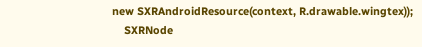new SXRAndroidResource(context, R.drawable.wingtex));
    SXRNode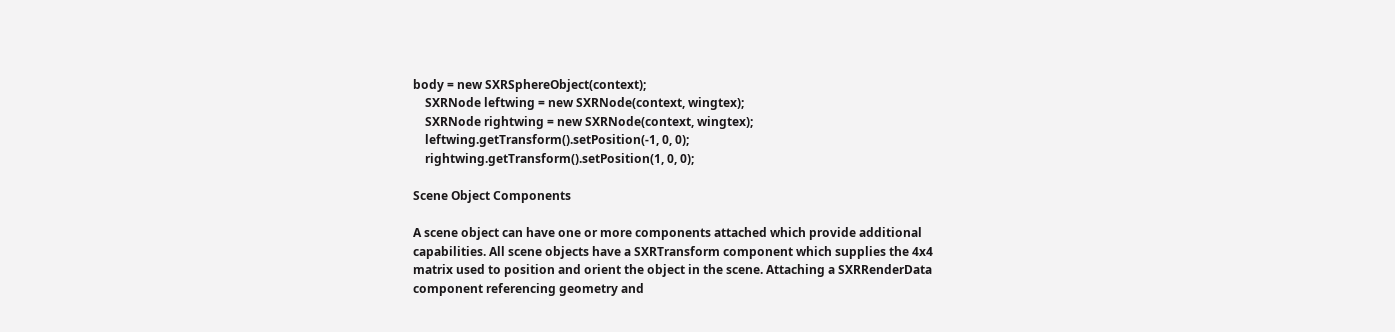body = new SXRSphereObject(context);
    SXRNode leftwing = new SXRNode(context, wingtex);
    SXRNode rightwing = new SXRNode(context, wingtex);
    leftwing.getTransform().setPosition(-1, 0, 0);
    rightwing.getTransform().setPosition(1, 0, 0);

Scene Object Components

A scene object can have one or more components attached which provide additional capabilities. All scene objects have a SXRTransform component which supplies the 4x4 matrix used to position and orient the object in the scene. Attaching a SXRRenderData component referencing geometry and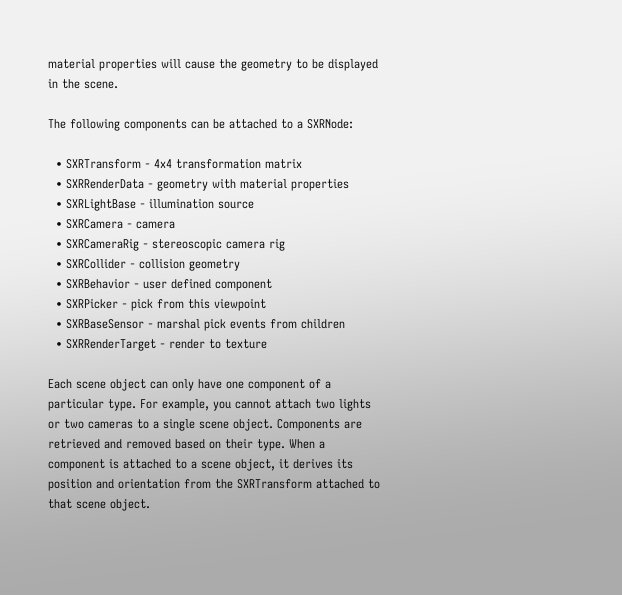material properties will cause the geometry to be displayed in the scene.

The following components can be attached to a SXRNode:

  • SXRTransform - 4x4 transformation matrix
  • SXRRenderData - geometry with material properties
  • SXRLightBase - illumination source
  • SXRCamera - camera
  • SXRCameraRig - stereoscopic camera rig
  • SXRCollider - collision geometry
  • SXRBehavior - user defined component
  • SXRPicker - pick from this viewpoint
  • SXRBaseSensor - marshal pick events from children
  • SXRRenderTarget - render to texture

Each scene object can only have one component of a particular type. For example, you cannot attach two lights or two cameras to a single scene object. Components are retrieved and removed based on their type. When a component is attached to a scene object, it derives its position and orientation from the SXRTransform attached to that scene object.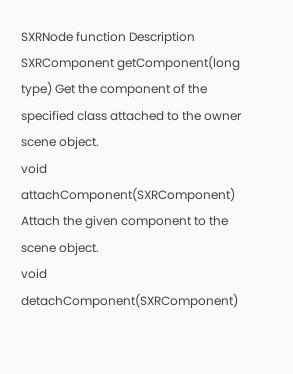SXRNode function Description
SXRComponent getComponent(long type) Get the component of the specified class attached to the owner scene object.
void attachComponent(SXRComponent) Attach the given component to the scene object.
void detachComponent(SXRComponent)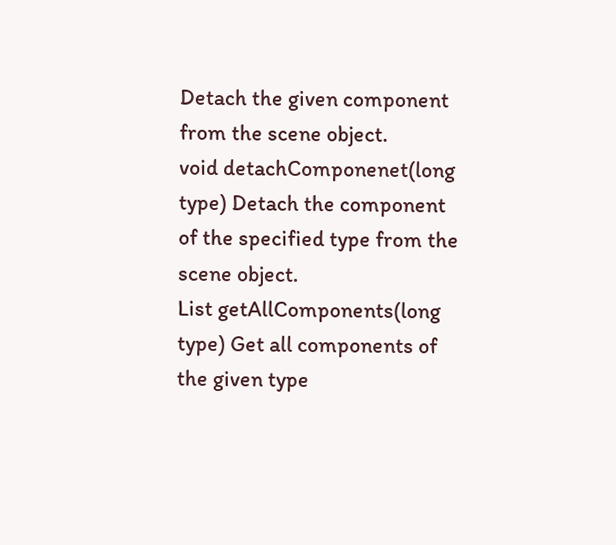Detach the given component from the scene object.
void detachComponenet(long type) Detach the component of the specified type from the scene object.
List getAllComponents(long type) Get all components of the given type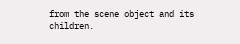from the scene object and its children.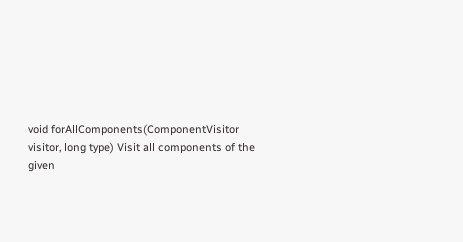void forAllComponents(ComponentVisitor visitor, long type) Visit all components of the given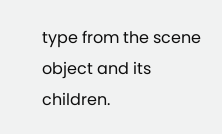type from the scene object and its children.